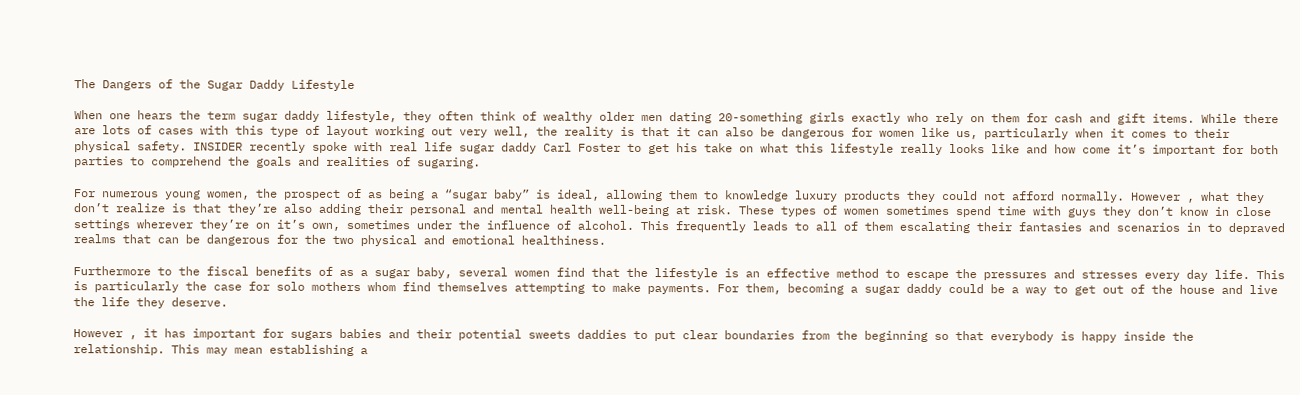The Dangers of the Sugar Daddy Lifestyle

When one hears the term sugar daddy lifestyle, they often think of wealthy older men dating 20-something girls exactly who rely on them for cash and gift items. While there are lots of cases with this type of layout working out very well, the reality is that it can also be dangerous for women like us, particularly when it comes to their physical safety. INSIDER recently spoke with real life sugar daddy Carl Foster to get his take on what this lifestyle really looks like and how come it’s important for both parties to comprehend the goals and realities of sugaring.

For numerous young women, the prospect of as being a “sugar baby” is ideal, allowing them to knowledge luxury products they could not afford normally. However , what they don’t realize is that they’re also adding their personal and mental health well-being at risk. These types of women sometimes spend time with guys they don’t know in close settings wherever they’re on it’s own, sometimes under the influence of alcohol. This frequently leads to all of them escalating their fantasies and scenarios in to depraved realms that can be dangerous for the two physical and emotional healthiness.

Furthermore to the fiscal benefits of as a sugar baby, several women find that the lifestyle is an effective method to escape the pressures and stresses every day life. This is particularly the case for solo mothers whom find themselves attempting to make payments. For them, becoming a sugar daddy could be a way to get out of the house and live the life they deserve.

However , it has important for sugars babies and their potential sweets daddies to put clear boundaries from the beginning so that everybody is happy inside the relationship. This may mean establishing a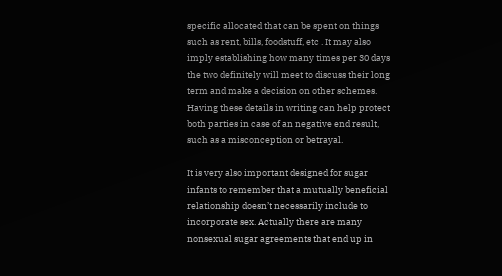specific allocated that can be spent on things such as rent, bills, foodstuff, etc . It may also imply establishing how many times per 30 days the two definitely will meet to discuss their long term and make a decision on other schemes. Having these details in writing can help protect both parties in case of an negative end result, such as a misconception or betrayal.

It is very also important designed for sugar infants to remember that a mutually beneficial relationship doesn’t necessarily include to incorporate sex. Actually there are many nonsexual sugar agreements that end up in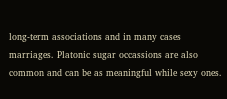long-term associations and in many cases marriages. Platonic sugar occassions are also common and can be as meaningful while sexy ones.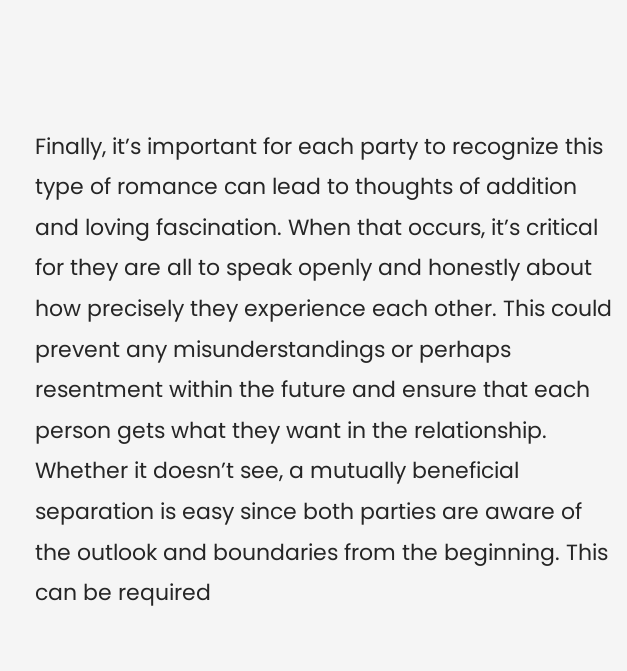Finally, it’s important for each party to recognize this type of romance can lead to thoughts of addition and loving fascination. When that occurs, it’s critical for they are all to speak openly and honestly about how precisely they experience each other. This could prevent any misunderstandings or perhaps resentment within the future and ensure that each person gets what they want in the relationship. Whether it doesn’t see, a mutually beneficial separation is easy since both parties are aware of the outlook and boundaries from the beginning. This can be required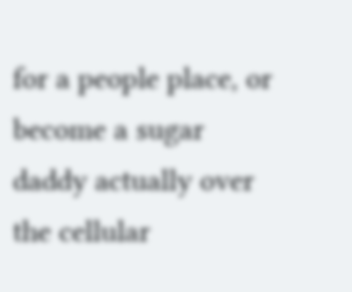for a people place, or become a sugar daddy actually over the cellular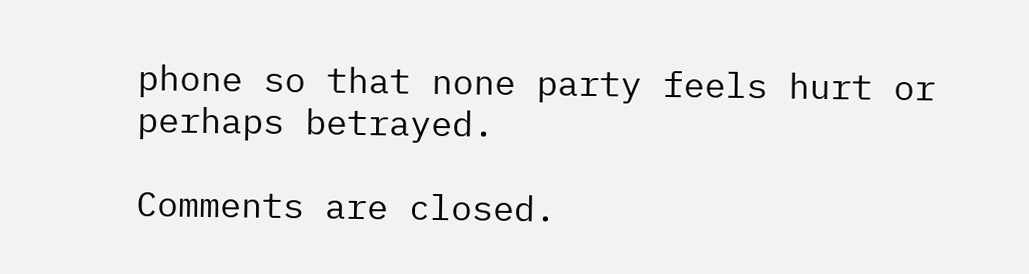phone so that none party feels hurt or perhaps betrayed.

Comments are closed.